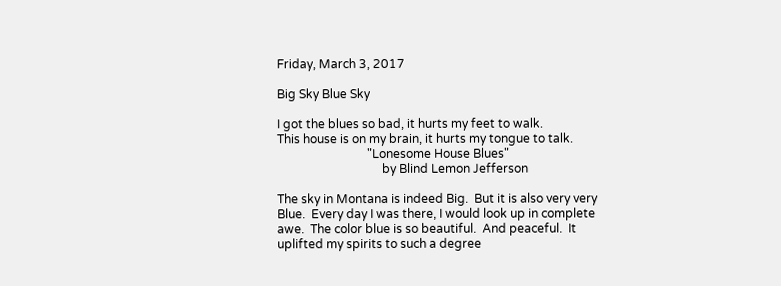Friday, March 3, 2017

Big Sky Blue Sky

I got the blues so bad, it hurts my feet to walk.
This house is on my brain, it hurts my tongue to talk.
                              "Lonesome House Blues"
                                   by Blind Lemon Jefferson

The sky in Montana is indeed Big.  But it is also very very Blue.  Every day I was there, I would look up in complete awe.  The color blue is so beautiful.  And peaceful.  It uplifted my spirits to such a degree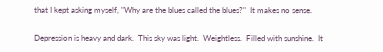that I kept asking myself, "Why are the blues called the blues?"  It makes no sense.

Depression is heavy and dark.  This sky was light.  Weightless.  Filled with sunshine.  It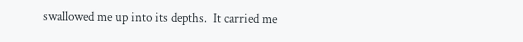swallowed me up into its depths.  It carried me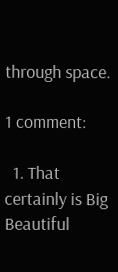through space.

1 comment:

  1. That certainly is Big Beautiful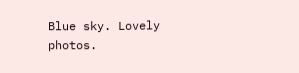Blue sky. Lovely photos.